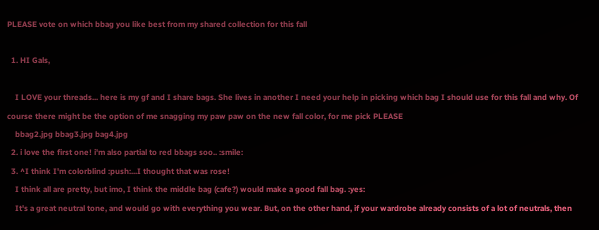PLEASE vote on which bbag you like best from my shared collection for this fall

  1. HI Gals,

    I LOVE your threads... here is my gf and I share bags. She lives in another I need your help in picking which bag I should use for this fall and why. Of course there might be the option of me snagging my paw paw on the new fall color, for me pick PLEASE
    bbag2.jpg bbag3.jpg bag4.jpg
  2. i love the first one! i'm also partial to red bbags soo.. :smile:
  3. ^I think I'm colorblind :push:...I thought that was rose!
    I think all are pretty, but imo, I think the middle bag (cafe?) would make a good fall bag. :yes:
    It's a great neutral tone, and would go with everything you wear. But, on the other hand, if your wardrobe already consists of a lot of neutrals, then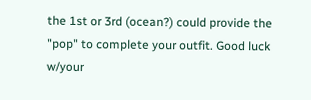the 1st or 3rd (ocean?) could provide the "pop" to complete your outfit. Good luck w/your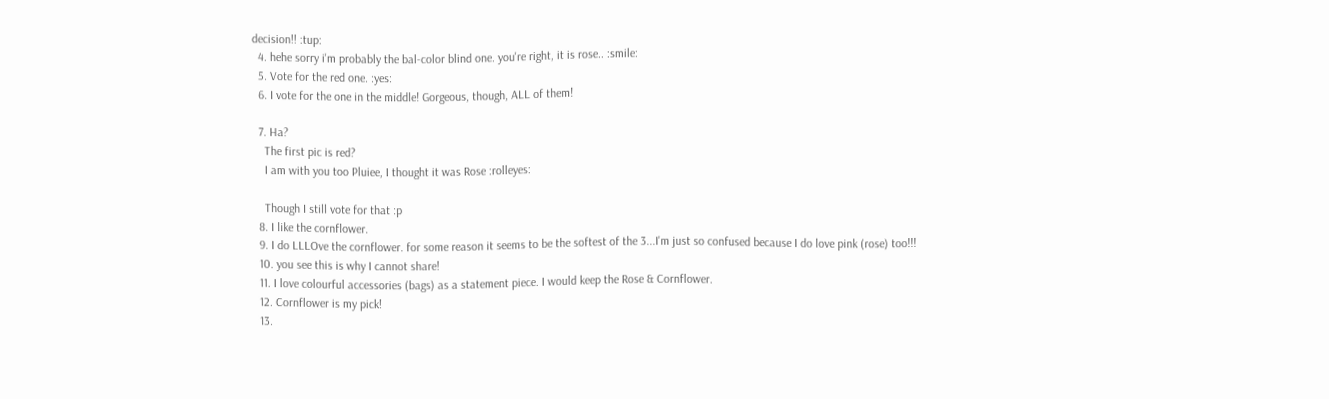decision!! :tup:
  4. hehe sorry i'm probably the bal-color blind one. you're right, it is rose.. :smile:
  5. Vote for the red one. :yes:
  6. I vote for the one in the middle! Gorgeous, though, ALL of them!

  7. Ha?
    The first pic is red?
    I am with you too Pluiee, I thought it was Rose :rolleyes:

    Though I still vote for that :p
  8. I like the cornflower.
  9. I do LLLOve the cornflower. for some reason it seems to be the softest of the 3...I'm just so confused because I do love pink (rose) too!!!
  10. you see this is why I cannot share!
  11. I love colourful accessories (bags) as a statement piece. I would keep the Rose & Cornflower.
  12. Cornflower is my pick!
  13.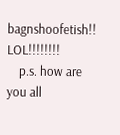bagnshoofetish!! LOL!!!!!!!!
    p.s. how are you all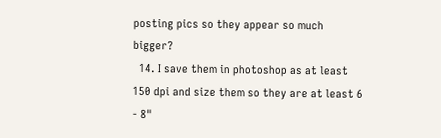posting pics so they appear so much bigger?
  14. I save them in photoshop as at least 150 dpi and size them so they are at least 6 - 8"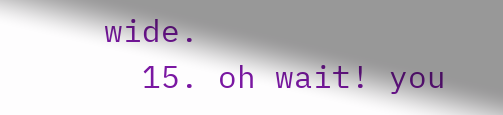wide.
  15. oh wait! you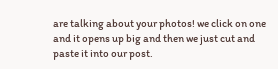are talking about your photos! we click on one and it opens up big and then we just cut and paste it into our post.